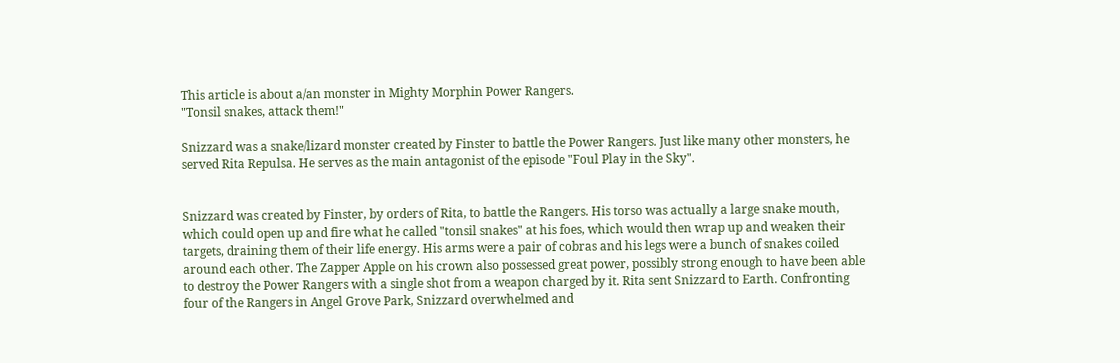This article is about a/an monster in Mighty Morphin Power Rangers.
"Tonsil snakes, attack them!"

Snizzard was a snake/lizard monster created by Finster to battle the Power Rangers. Just like many other monsters, he served Rita Repulsa. He serves as the main antagonist of the episode "Foul Play in the Sky".


Snizzard was created by Finster, by orders of Rita, to battle the Rangers. His torso was actually a large snake mouth, which could open up and fire what he called "tonsil snakes" at his foes, which would then wrap up and weaken their targets, draining them of their life energy. His arms were a pair of cobras and his legs were a bunch of snakes coiled around each other. The Zapper Apple on his crown also possessed great power, possibly strong enough to have been able to destroy the Power Rangers with a single shot from a weapon charged by it. Rita sent Snizzard to Earth. Confronting four of the Rangers in Angel Grove Park, Snizzard overwhelmed and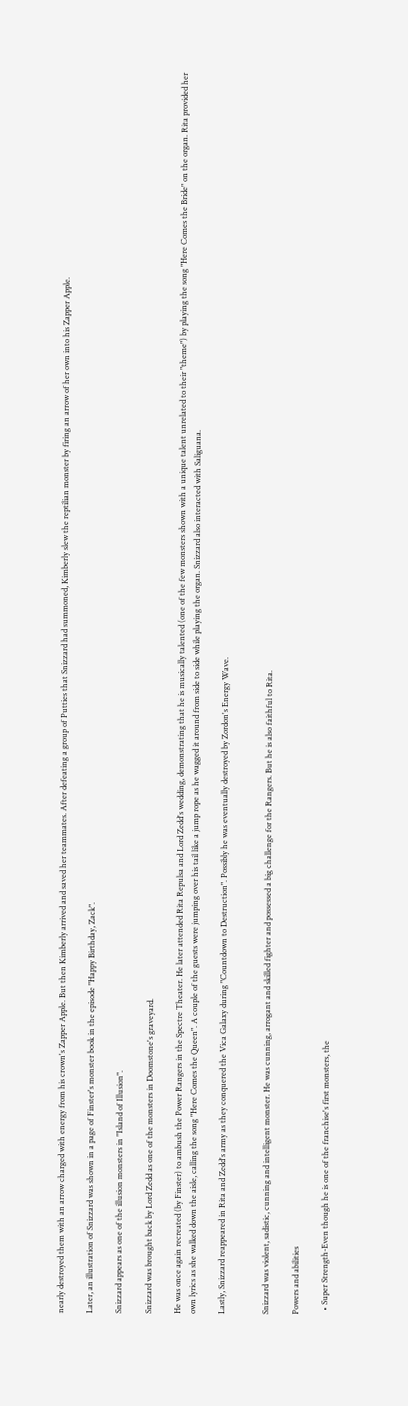nearly destroyed them with an arrow charged with energy from his crown's Zapper Apple. But then Kimberly arrived and saved her teammates. After defeating a group of Putties that Snizzard had summoned, Kimberly slew the reptilian monster by firing an arrow of her own into his Zapper Apple.

Later, an illustration of Snizzard was shown in a page of Finster's monster book in the episode "Happy Birthday, Zack".

Snizzard appears as one of the illusion monsters in "Island of Illusion".

Snizzard was brought back by Lord Zedd as one of the monsters in Doomstone's graveyard.

He was once again recreated (by Finster) to ambush the Power Rangers in the Spectre Theater. He later attended Rita Repulsa and Lord Zedd's wedding, demonstrating that he is musically talented (one of the few monsters shown with a unique talent unrelated to their "theme") by playing the song "Here Comes the Bride" on the organ. Rita provided her own lyrics as she walked down the aisle, calling the song "Here Comes the Queen". A couple of the guests were jumping over his tail like a jump rope as he wagged it around from side to side while playing the organ. Snizzard also interacted with Saliguana.

Lastly, Snizzard reappeared in Rita and Zedd's army as they conquered the Vica Galaxy during "Countdown to Destruction". Possibly he was eventually destroyed by Zordon's Energy Wave.


Snizzard was violent, sadistic, cunning and intelligent monster. He was cunning, arrogant and skilled fighter and possessed a big challenge for the Rangers. But he is also faithful to Rita.

Powers and abilities

  • Super Strength-Even though he is one of the franchise's first monsters, the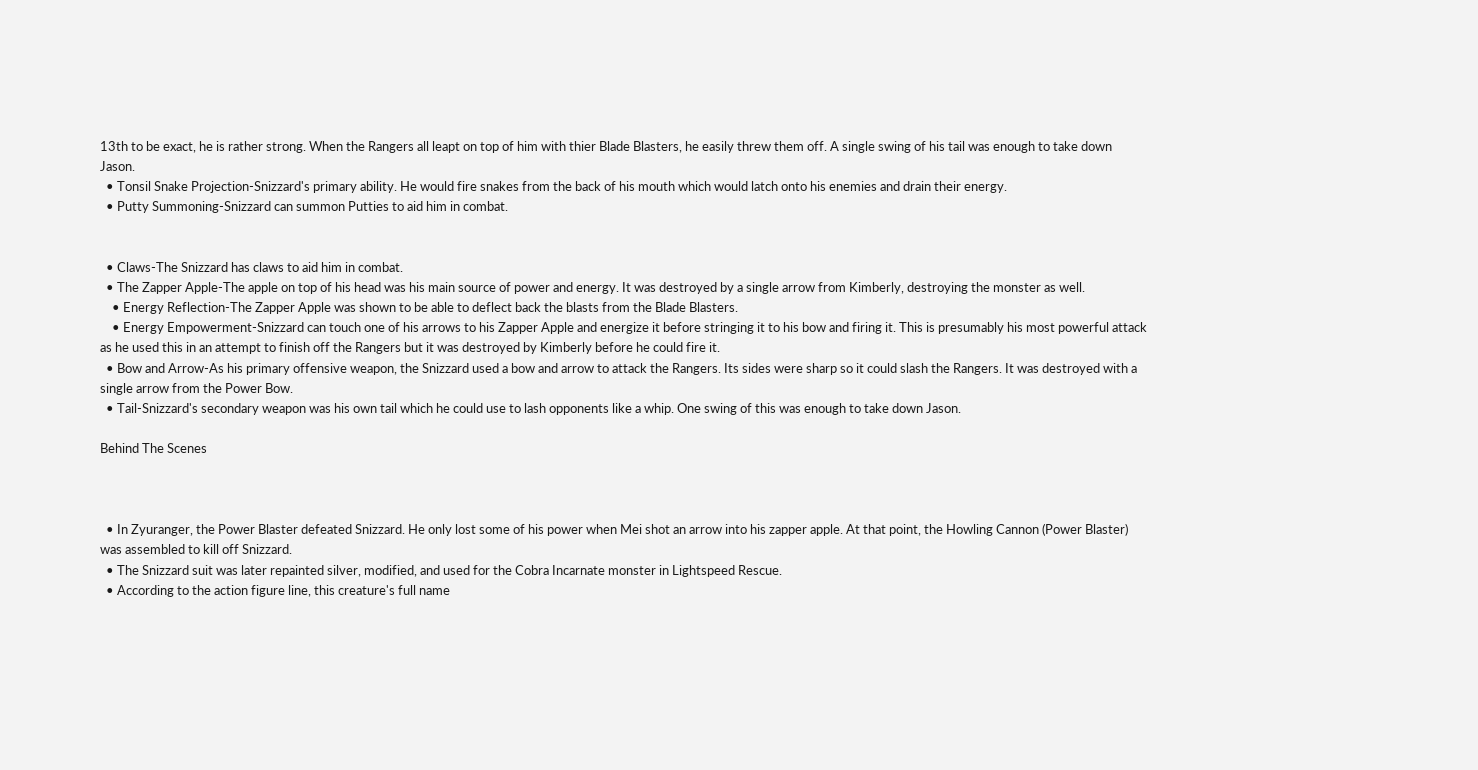13th to be exact, he is rather strong. When the Rangers all leapt on top of him with thier Blade Blasters, he easily threw them off. A single swing of his tail was enough to take down Jason.
  • Tonsil Snake Projection-Snizzard's primary ability. He would fire snakes from the back of his mouth which would latch onto his enemies and drain their energy.
  • Putty Summoning-Snizzard can summon Putties to aid him in combat.


  • Claws-The Snizzard has claws to aid him in combat.
  • The Zapper Apple-The apple on top of his head was his main source of power and energy. It was destroyed by a single arrow from Kimberly, destroying the monster as well.
    • Energy Reflection-The Zapper Apple was shown to be able to deflect back the blasts from the Blade Blasters.
    • Energy Empowerment-Snizzard can touch one of his arrows to his Zapper Apple and energize it before stringing it to his bow and firing it. This is presumably his most powerful attack as he used this in an attempt to finish off the Rangers but it was destroyed by Kimberly before he could fire it.
  • Bow and Arrow-As his primary offensive weapon, the Snizzard used a bow and arrow to attack the Rangers. Its sides were sharp so it could slash the Rangers. It was destroyed with a single arrow from the Power Bow.
  • Tail-Snizzard's secondary weapon was his own tail which he could use to lash opponents like a whip. One swing of this was enough to take down Jason.

Behind The Scenes



  • In Zyuranger, the Power Blaster defeated Snizzard. He only lost some of his power when Mei shot an arrow into his zapper apple. At that point, the Howling Cannon (Power Blaster) was assembled to kill off Snizzard.
  • The Snizzard suit was later repainted silver, modified, and used for the Cobra Incarnate monster in Lightspeed Rescue.
  • According to the action figure line, this creature's full name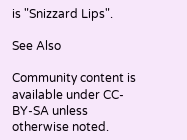is "Snizzard Lips".

See Also

Community content is available under CC-BY-SA unless otherwise noted.